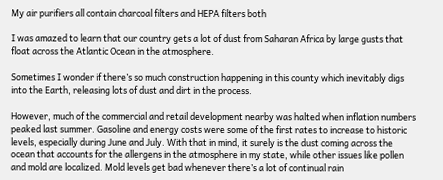My air purifiers all contain charcoal filters and HEPA filters both

I was amazed to learn that our country gets a lot of dust from Saharan Africa by large gusts that float across the Atlantic Ocean in the atmosphere.

Sometimes I wonder if there’s so much construction happening in this county which inevitably digs into the Earth, releasing lots of dust and dirt in the process.

However, much of the commercial and retail development nearby was halted when inflation numbers peaked last summer. Gasoline and energy costs were some of the first rates to increase to historic levels, especially during June and July. With that in mind, it surely is the dust coming across the ocean that accounts for the allergens in the atmosphere in my state, while other issues like pollen and mold are localized. Mold levels get bad whenever there’s a lot of continual rain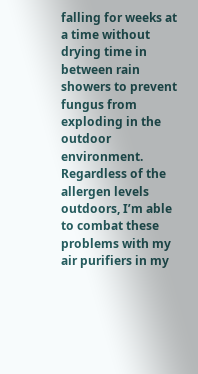falling for weeks at a time without drying time in between rain showers to prevent fungus from exploding in the outdoor environment. Regardless of the allergen levels outdoors, I’m able to combat these problems with my air purifiers in my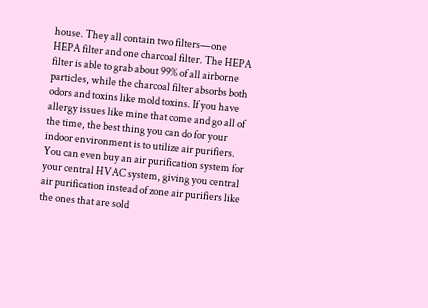house. They all contain two filters—one HEPA filter and one charcoal filter. The HEPA filter is able to grab about 99% of all airborne particles, while the charcoal filter absorbs both odors and toxins like mold toxins. If you have allergy issues like mine that come and go all of the time, the best thing you can do for your indoor environment is to utilize air purifiers. You can even buy an air purification system for your central HVAC system, giving you central air purification instead of zone air purifiers like the ones that are sold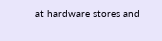at hardware stores and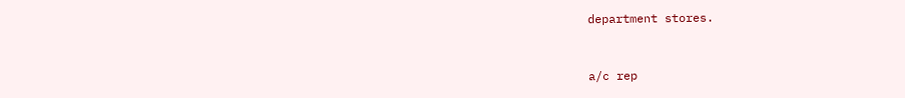department stores.


a/c rep